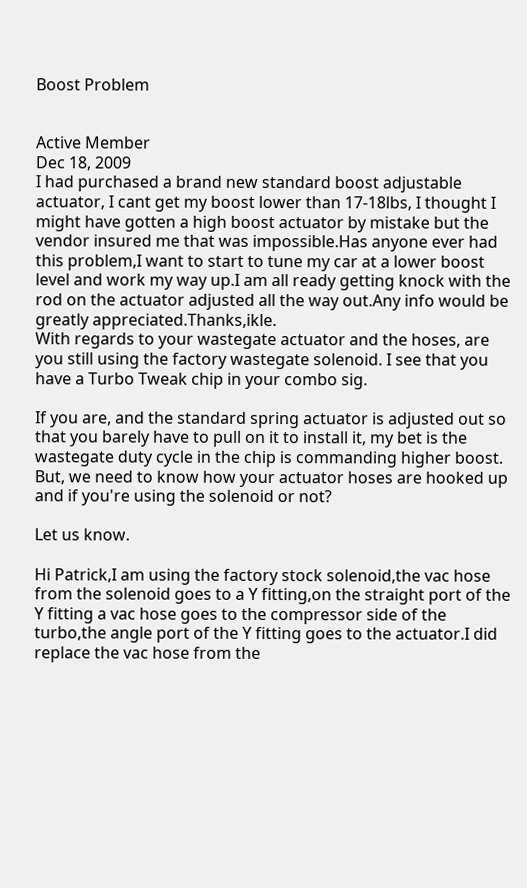Boost Problem


Active Member
Dec 18, 2009
I had purchased a brand new standard boost adjustable actuator, I cant get my boost lower than 17-18lbs, I thought I might have gotten a high boost actuator by mistake but the vendor insured me that was impossible.Has anyone ever had this problem,I want to start to tune my car at a lower boost level and work my way up.I am all ready getting knock with the rod on the actuator adjusted all the way out.Any info would be greatly appreciated.Thanks,ikle.
With regards to your wastegate actuator and the hoses, are you still using the factory wastegate solenoid. I see that you have a Turbo Tweak chip in your combo sig.

If you are, and the standard spring actuator is adjusted out so that you barely have to pull on it to install it, my bet is the wastegate duty cycle in the chip is commanding higher boost. But, we need to know how your actuator hoses are hooked up and if you're using the solenoid or not?

Let us know.

Hi Patrick,I am using the factory stock solenoid,the vac hose from the solenoid goes to a Y fitting,on the straight port of the Y fitting a vac hose goes to the compressor side of the turbo,the angle port of the Y fitting goes to the actuator.I did replace the vac hose from the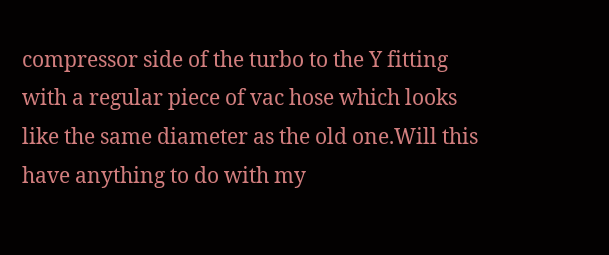compressor side of the turbo to the Y fitting with a regular piece of vac hose which looks like the same diameter as the old one.Will this have anything to do with my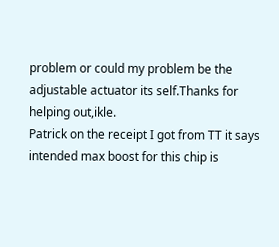problem or could my problem be the adjustable actuator its self.Thanks for helping out,ikle.
Patrick on the receipt I got from TT it says intended max boost for this chip is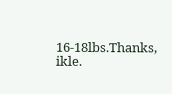16-18lbs.Thanks, ikle.